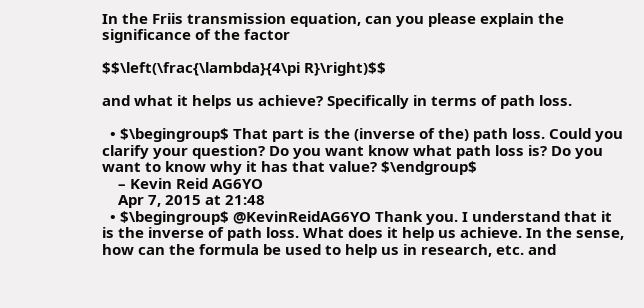In the Friis transmission equation, can you please explain the significance of the factor

$$\left(\frac{\lambda}{4\pi R}\right)$$

and what it helps us achieve? Specifically in terms of path loss.

  • $\begingroup$ That part is the (inverse of the) path loss. Could you clarify your question? Do you want know what path loss is? Do you want to know why it has that value? $\endgroup$
    – Kevin Reid AG6YO
    Apr 7, 2015 at 21:48
  • $\begingroup$ @KevinReidAG6YO Thank you. I understand that it is the inverse of path loss. What does it help us achieve. In the sense, how can the formula be used to help us in research, etc. and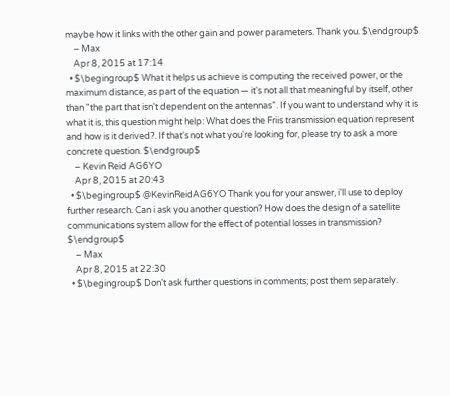maybe how it links with the other gain and power parameters. Thank you. $\endgroup$
    – Max
    Apr 8, 2015 at 17:14
  • $\begingroup$ What it helps us achieve is computing the received power, or the maximum distance, as part of the equation — it's not all that meaningful by itself, other than "the part that isn't dependent on the antennas”. If you want to understand why it is what it is, this question might help: What does the Friis transmission equation represent and how is it derived?. If that's not what you're looking for, please try to ask a more concrete question. $\endgroup$
    – Kevin Reid AG6YO
    Apr 8, 2015 at 20:43
  • $\begingroup$ @KevinReidAG6YO Thank you for your answer, i'll use to deploy further research. Can i ask you another question? How does the design of a satellite communications system allow for the effect of potential losses in transmission? $\endgroup$
    – Max
    Apr 8, 2015 at 22:30
  • $\begingroup$ Don't ask further questions in comments; post them separately.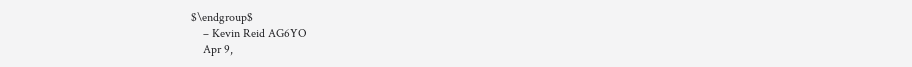$\endgroup$
    – Kevin Reid AG6YO
    Apr 9,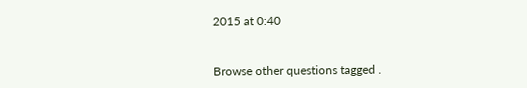2015 at 0:40


Browse other questions tagged .